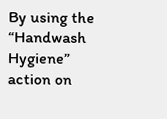By using the “Handwash Hygiene” action on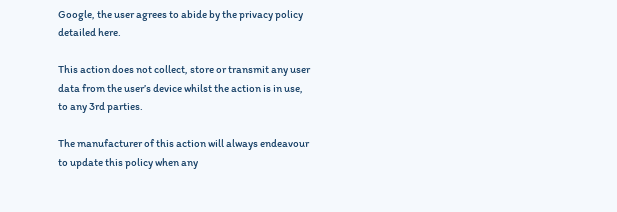Google, the user agrees to abide by the privacy policy detailed here.

This action does not collect, store or transmit any user data from the user’s device whilst the action is in use, to any 3rd parties.

The manufacturer of this action will always endeavour to update this policy when any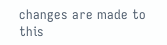changes are made to this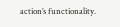action’s functionality.